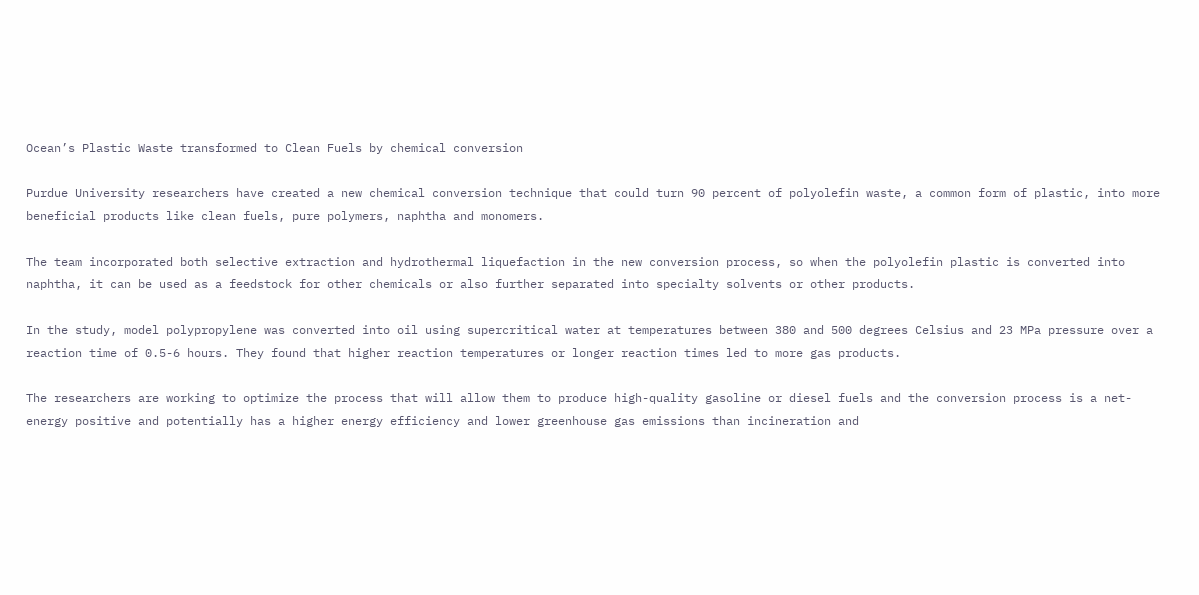Ocean’s Plastic Waste transformed to Clean Fuels by chemical conversion

Purdue University researchers have created a new chemical conversion technique that could turn 90 percent of polyolefin waste, a common form of plastic, into more beneficial products like clean fuels, pure polymers, naphtha and monomers.

The team incorporated both selective extraction and hydrothermal liquefaction in the new conversion process, so when the polyolefin plastic is converted into naphtha, it can be used as a feedstock for other chemicals or also further separated into specialty solvents or other products.

In the study, model polypropylene was converted into oil using supercritical water at temperatures between 380 and 500 degrees Celsius and 23 MPa pressure over a reaction time of 0.5-6 hours. They found that higher reaction temperatures or longer reaction times led to more gas products.

The researchers are working to optimize the process that will allow them to produce high-quality gasoline or diesel fuels and the conversion process is a net-energy positive and potentially has a higher energy efficiency and lower greenhouse gas emissions than incineration and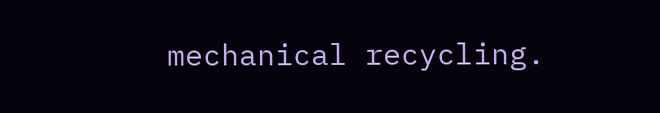mechanical recycling.